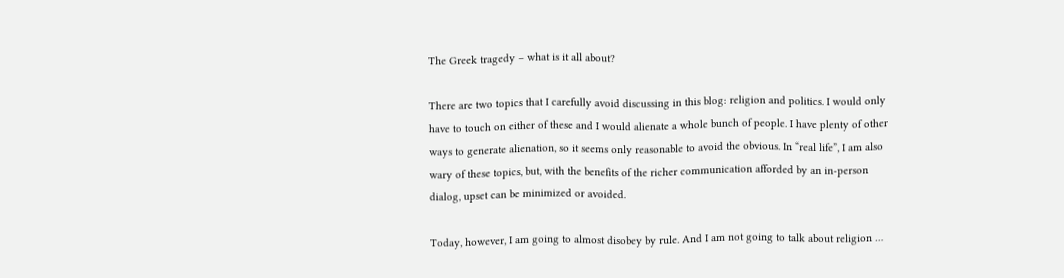The Greek tragedy – what is it all about?

There are two topics that I carefully avoid discussing in this blog: religion and politics. I would only have to touch on either of these and I would alienate a whole bunch of people. I have plenty of other ways to generate alienation, so it seems only reasonable to avoid the obvious. In “real life”, I am also wary of these topics, but, with the benefits of the richer communication afforded by an in-person dialog, upset can be minimized or avoided.

Today, however, I am going to almost disobey by rule. And I am not going to talk about religion …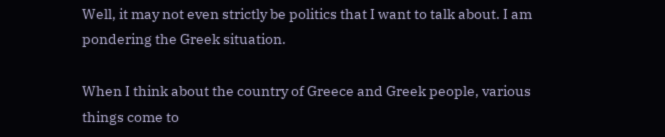Well, it may not even strictly be politics that I want to talk about. I am pondering the Greek situation.

When I think about the country of Greece and Greek people, various things come to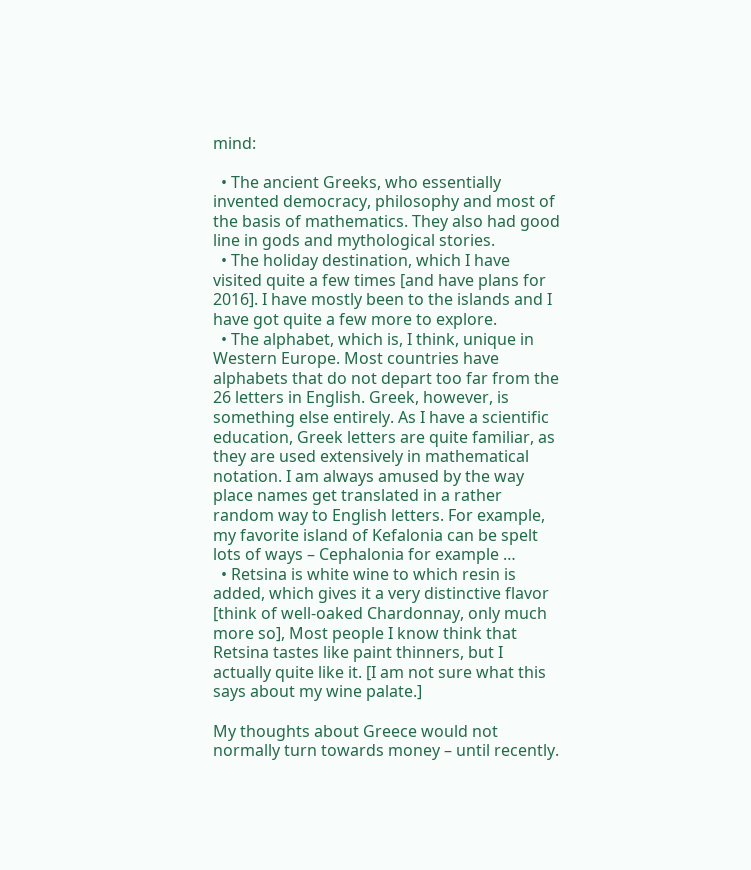mind:

  • The ancient Greeks, who essentially invented democracy, philosophy and most of the basis of mathematics. They also had good line in gods and mythological stories.
  • The holiday destination, which I have visited quite a few times [and have plans for 2016]. I have mostly been to the islands and I have got quite a few more to explore.
  • The alphabet, which is, I think, unique in Western Europe. Most countries have alphabets that do not depart too far from the 26 letters in English. Greek, however, is something else entirely. As I have a scientific education, Greek letters are quite familiar, as they are used extensively in mathematical notation. I am always amused by the way place names get translated in a rather random way to English letters. For example, my favorite island of Kefalonia can be spelt lots of ways – Cephalonia for example …
  • Retsina is white wine to which resin is added, which gives it a very distinctive flavor [think of well-oaked Chardonnay, only much more so], Most people I know think that Retsina tastes like paint thinners, but I actually quite like it. [I am not sure what this says about my wine palate.]

My thoughts about Greece would not normally turn towards money – until recently.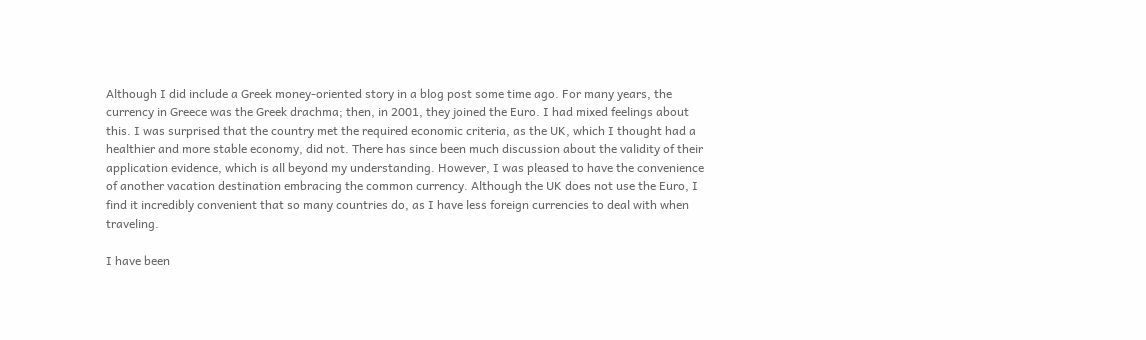Although I did include a Greek money-oriented story in a blog post some time ago. For many years, the currency in Greece was the Greek drachma; then, in 2001, they joined the Euro. I had mixed feelings about this. I was surprised that the country met the required economic criteria, as the UK, which I thought had a healthier and more stable economy, did not. There has since been much discussion about the validity of their application evidence, which is all beyond my understanding. However, I was pleased to have the convenience of another vacation destination embracing the common currency. Although the UK does not use the Euro, I find it incredibly convenient that so many countries do, as I have less foreign currencies to deal with when traveling.

I have been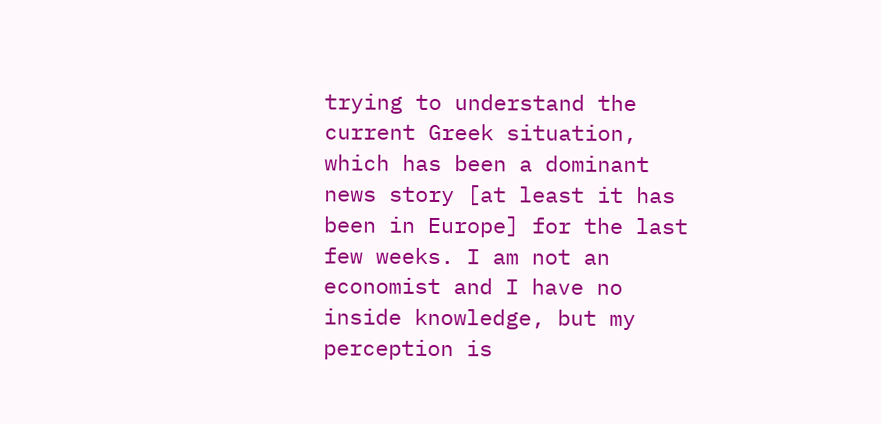trying to understand the current Greek situation, which has been a dominant news story [at least it has been in Europe] for the last few weeks. I am not an economist and I have no inside knowledge, but my perception is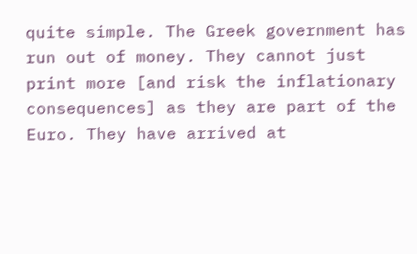quite simple. The Greek government has run out of money. They cannot just print more [and risk the inflationary consequences] as they are part of the Euro. They have arrived at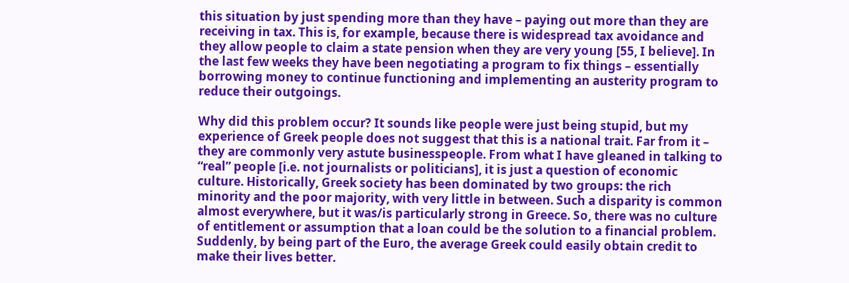this situation by just spending more than they have – paying out more than they are receiving in tax. This is, for example, because there is widespread tax avoidance and they allow people to claim a state pension when they are very young [55, I believe]. In the last few weeks they have been negotiating a program to fix things – essentially borrowing money to continue functioning and implementing an austerity program to reduce their outgoings.

Why did this problem occur? It sounds like people were just being stupid, but my experience of Greek people does not suggest that this is a national trait. Far from it – they are commonly very astute businesspeople. From what I have gleaned in talking to “real” people [i.e. not journalists or politicians], it is just a question of economic culture. Historically, Greek society has been dominated by two groups: the rich minority and the poor majority, with very little in between. Such a disparity is common almost everywhere, but it was/is particularly strong in Greece. So, there was no culture of entitlement or assumption that a loan could be the solution to a financial problem. Suddenly, by being part of the Euro, the average Greek could easily obtain credit to make their lives better.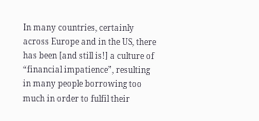In many countries, certainly across Europe and in the US, there has been [and still is!] a culture of “financial impatience”, resulting in many people borrowing too much in order to fulfil their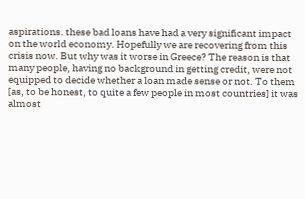aspirations. these bad loans have had a very significant impact on the world economy. Hopefully we are recovering from this crisis now. But why was it worse in Greece? The reason is that many people, having no background in getting credit, were not equipped to decide whether a loan made sense or not. To them [as, to be honest, to quite a few people in most countries] it was almost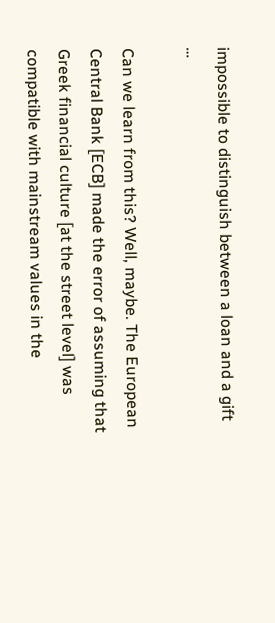impossible to distinguish between a loan and a gift …

Can we learn from this? Well, maybe. The European Central Bank [ECB] made the error of assuming that Greek financial culture [at the street level] was compatible with mainstream values in the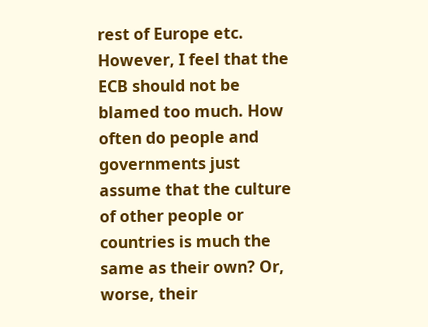rest of Europe etc. However, I feel that the ECB should not be blamed too much. How often do people and governments just assume that the culture of other people or countries is much the same as their own? Or, worse, their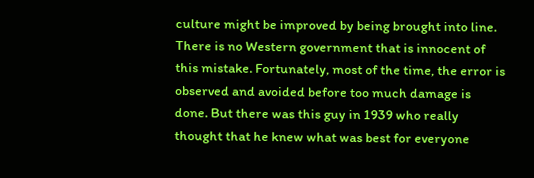culture might be improved by being brought into line. There is no Western government that is innocent of this mistake. Fortunately, most of the time, the error is observed and avoided before too much damage is done. But there was this guy in 1939 who really thought that he knew what was best for everyone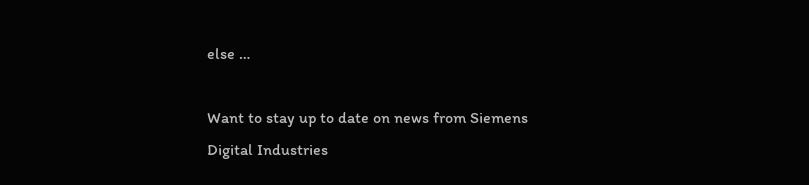else …

Want to stay up to date on news from Siemens Digital Industries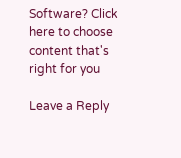Software? Click here to choose content that's right for you

Leave a Reply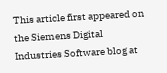This article first appeared on the Siemens Digital Industries Software blog at